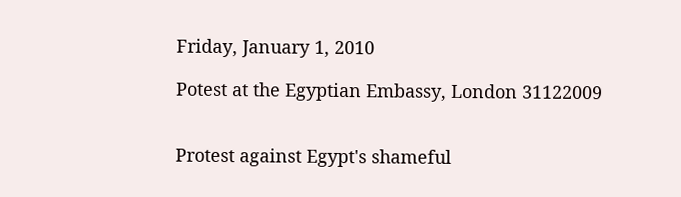Friday, January 1, 2010

Potest at the Egyptian Embassy, London 31122009


Protest against Egypt's shameful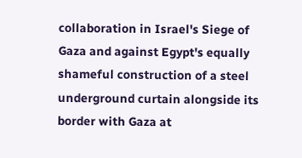collaboration in Israel's Siege of Gaza and against Egypt's equally shameful construction of a steel underground curtain alongside its border with Gaza at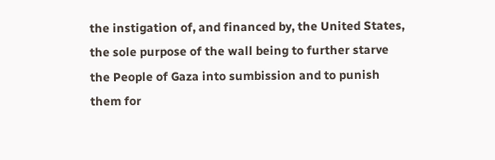the instigation of, and financed by, the United States, the sole purpose of the wall being to further starve the People of Gaza into sumbission and to punish them for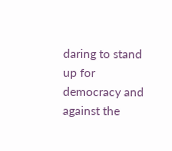daring to stand up for democracy and against the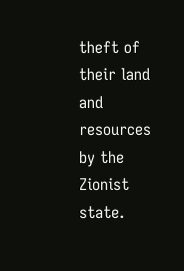theft of their land and resources by the Zionist state.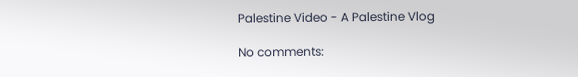Palestine Video - A Palestine Vlog

No comments: